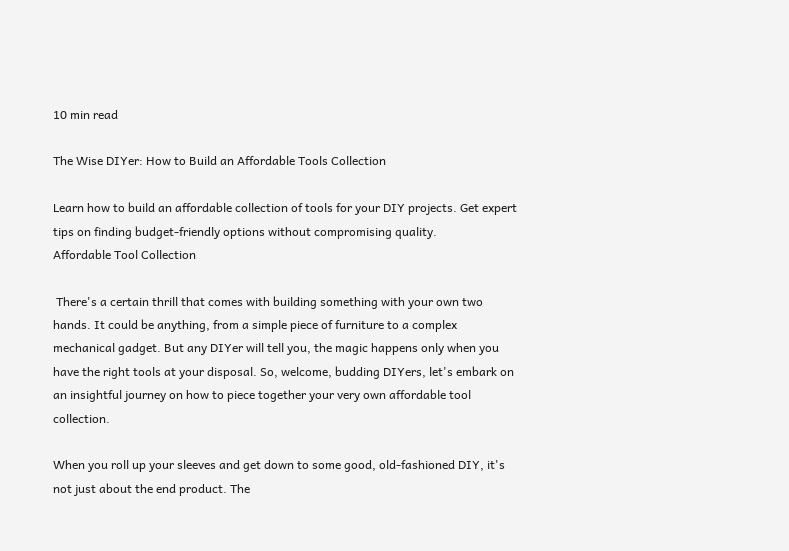10 min read

The Wise DIYer: How to Build an Affordable Tools Collection

Learn how to build an affordable collection of tools for your DIY projects. Get expert tips on finding budget-friendly options without compromising quality.
Affordable Tool Collection

 There's a certain thrill that comes with building something with your own two hands. It could be anything, from a simple piece of furniture to a complex mechanical gadget. But any DIYer will tell you, the magic happens only when you have the right tools at your disposal. So, welcome, budding DIYers, let's embark on an insightful journey on how to piece together your very own affordable tool collection.

When you roll up your sleeves and get down to some good, old-fashioned DIY, it's not just about the end product. The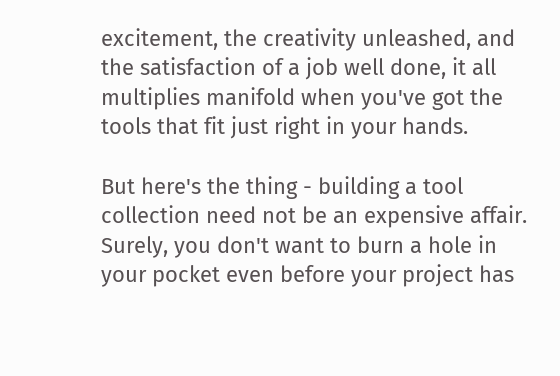excitement, the creativity unleashed, and the satisfaction of a job well done, it all multiplies manifold when you've got the tools that fit just right in your hands.

But here's the thing - building a tool collection need not be an expensive affair. Surely, you don't want to burn a hole in your pocket even before your project has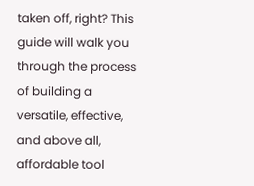taken off, right? This guide will walk you through the process of building a versatile, effective, and above all, affordable tool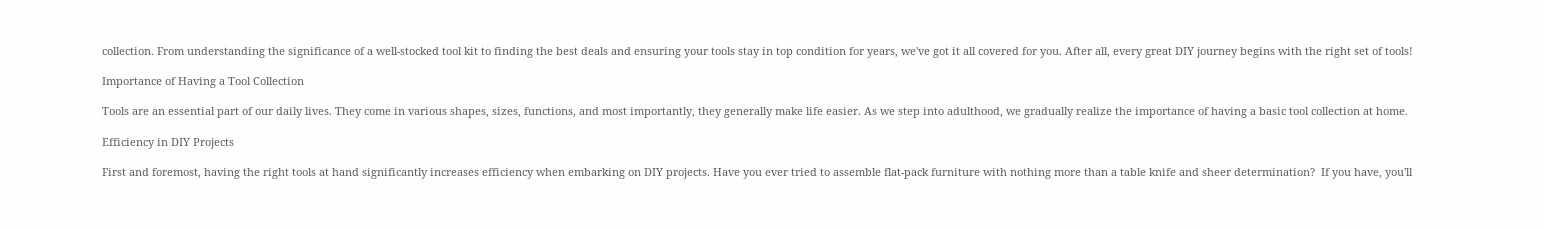collection. From understanding the significance of a well-stocked tool kit to finding the best deals and ensuring your tools stay in top condition for years, we've got it all covered for you. After all, every great DIY journey begins with the right set of tools!

Importance of Having a Tool Collection

Tools are an essential part of our daily lives. They come in various shapes, sizes, functions, and most importantly, they generally make life easier. As we step into adulthood, we gradually realize the importance of having a basic tool collection at home.

Efficiency in DIY Projects

First and foremost, having the right tools at hand significantly increases efficiency when embarking on DIY projects. Have you ever tried to assemble flat-pack furniture with nothing more than a table knife and sheer determination?  If you have, you'll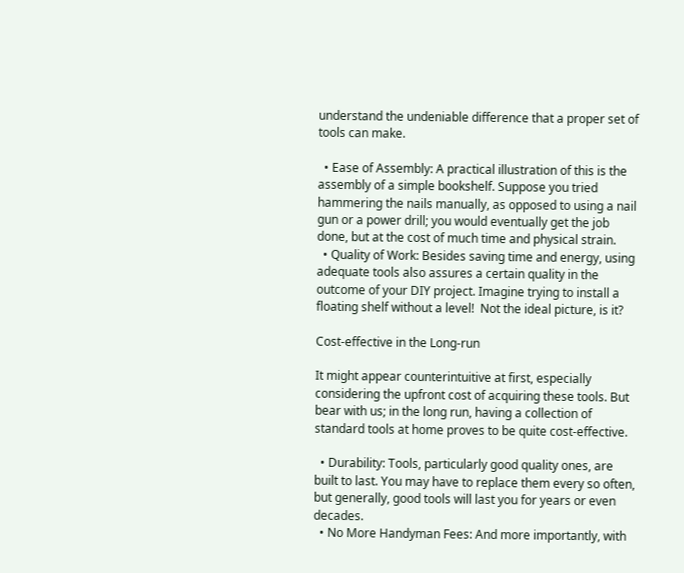understand the undeniable difference that a proper set of tools can make.

  • Ease of Assembly: A practical illustration of this is the assembly of a simple bookshelf. Suppose you tried hammering the nails manually, as opposed to using a nail gun or a power drill; you would eventually get the job done, but at the cost of much time and physical strain.
  • Quality of Work: Besides saving time and energy, using adequate tools also assures a certain quality in the outcome of your DIY project. Imagine trying to install a floating shelf without a level!  Not the ideal picture, is it?

Cost-effective in the Long-run

It might appear counterintuitive at first, especially considering the upfront cost of acquiring these tools. But bear with us; in the long run, having a collection of standard tools at home proves to be quite cost-effective.

  • Durability: Tools, particularly good quality ones, are built to last. You may have to replace them every so often, but generally, good tools will last you for years or even decades.
  • No More Handyman Fees: And more importantly, with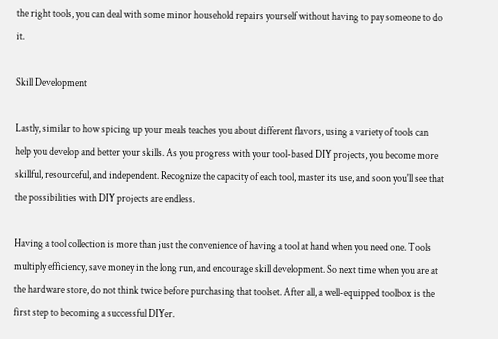the right tools, you can deal with some minor household repairs yourself without having to pay someone to do it.

Skill Development

Lastly, similar to how spicing up your meals teaches you about different flavors, using a variety of tools can help you develop and better your skills. As you progress with your tool-based DIY projects, you become more skillful, resourceful, and independent. Recognize the capacity of each tool, master its use, and soon you'll see that the possibilities with DIY projects are endless.

Having a tool collection is more than just the convenience of having a tool at hand when you need one. Tools multiply efficiency, save money in the long run, and encourage skill development. So next time when you are at the hardware store, do not think twice before purchasing that toolset. After all, a well-equipped toolbox is the first step to becoming a successful DIYer.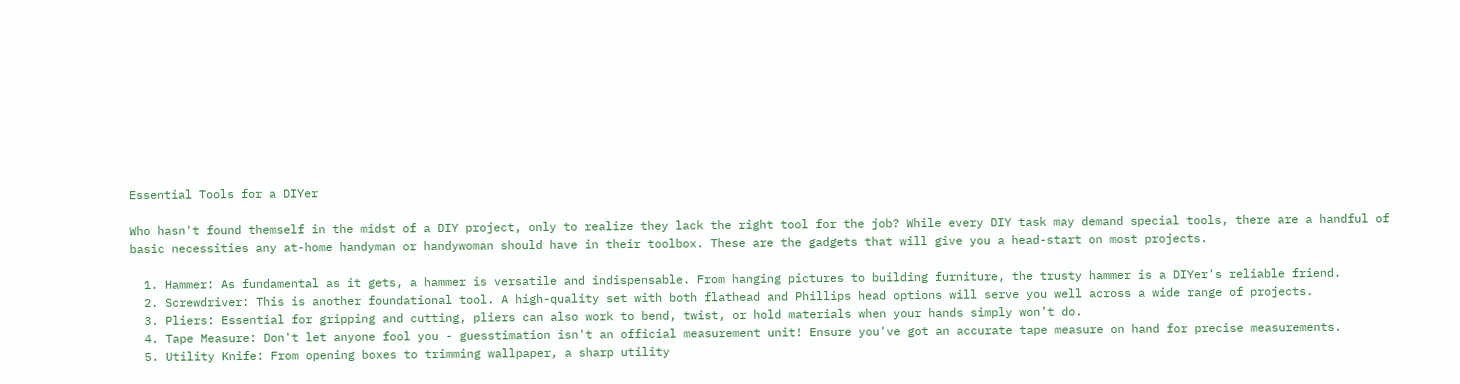Essential Tools for a DIYer

Who hasn't found themself in the midst of a DIY project, only to realize they lack the right tool for the job? While every DIY task may demand special tools, there are a handful of basic necessities any at-home handyman or handywoman should have in their toolbox. These are the gadgets that will give you a head-start on most projects.

  1. Hammer: As fundamental as it gets, a hammer is versatile and indispensable. From hanging pictures to building furniture, the trusty hammer is a DIYer's reliable friend.
  2. Screwdriver: This is another foundational tool. A high-quality set with both flathead and Phillips head options will serve you well across a wide range of projects.
  3. Pliers: Essential for gripping and cutting, pliers can also work to bend, twist, or hold materials when your hands simply won’t do.
  4. Tape Measure: Don't let anyone fool you - guesstimation isn't an official measurement unit! Ensure you've got an accurate tape measure on hand for precise measurements.
  5. Utility Knife: From opening boxes to trimming wallpaper, a sharp utility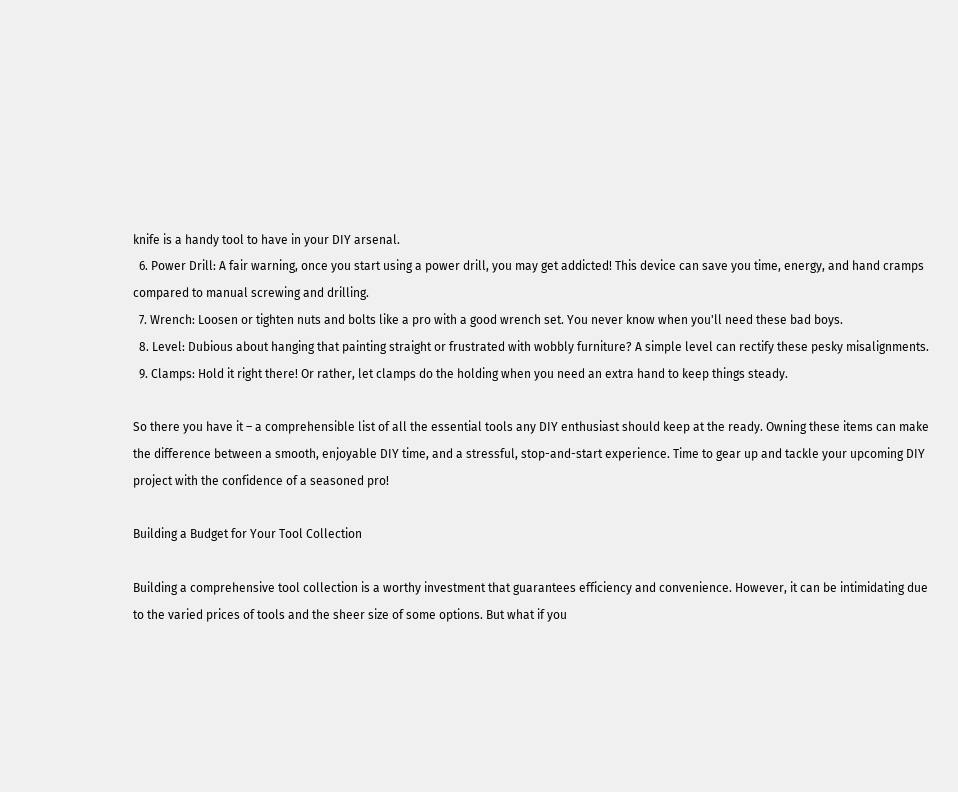knife is a handy tool to have in your DIY arsenal.
  6. Power Drill: A fair warning, once you start using a power drill, you may get addicted! This device can save you time, energy, and hand cramps compared to manual screwing and drilling.
  7. Wrench: Loosen or tighten nuts and bolts like a pro with a good wrench set. You never know when you'll need these bad boys.
  8. Level: Dubious about hanging that painting straight or frustrated with wobbly furniture? A simple level can rectify these pesky misalignments.
  9. Clamps: Hold it right there! Or rather, let clamps do the holding when you need an extra hand to keep things steady.

So there you have it – a comprehensible list of all the essential tools any DIY enthusiast should keep at the ready. Owning these items can make the difference between a smooth, enjoyable DIY time, and a stressful, stop-and-start experience. Time to gear up and tackle your upcoming DIY project with the confidence of a seasoned pro!

Building a Budget for Your Tool Collection

Building a comprehensive tool collection is a worthy investment that guarantees efficiency and convenience. However, it can be intimidating due to the varied prices of tools and the sheer size of some options. But what if you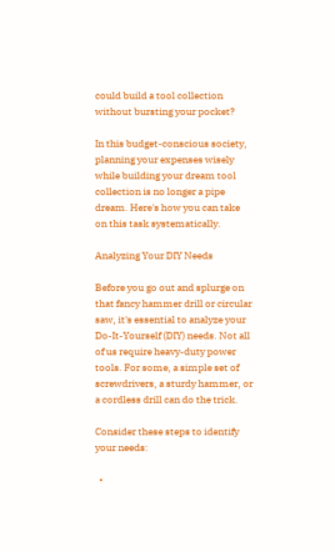could build a tool collection without bursting your pocket?

In this budget-conscious society, planning your expenses wisely while building your dream tool collection is no longer a pipe dream. Here's how you can take on this task systematically.

Analyzing Your DIY Needs

Before you go out and splurge on that fancy hammer drill or circular saw, it's essential to analyze your Do-It-Yourself (DIY) needs. Not all of us require heavy-duty power tools. For some, a simple set of screwdrivers, a sturdy hammer, or a cordless drill can do the trick.

Consider these steps to identify your needs:

  •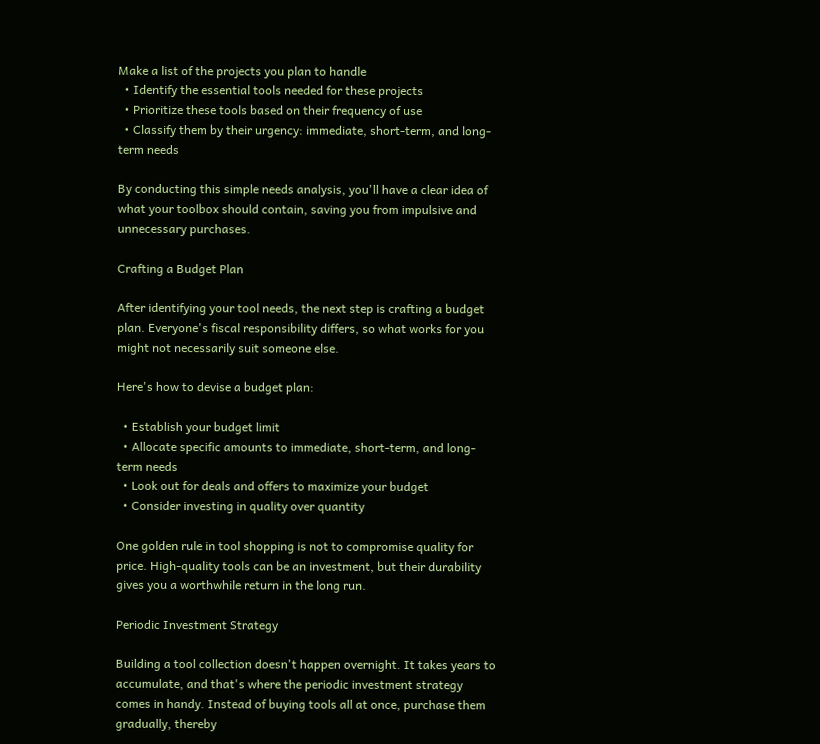Make a list of the projects you plan to handle
  • Identify the essential tools needed for these projects
  • Prioritize these tools based on their frequency of use
  • Classify them by their urgency: immediate, short-term, and long-term needs

By conducting this simple needs analysis, you'll have a clear idea of what your toolbox should contain, saving you from impulsive and unnecessary purchases.

Crafting a Budget Plan

After identifying your tool needs, the next step is crafting a budget plan. Everyone's fiscal responsibility differs, so what works for you might not necessarily suit someone else.

Here's how to devise a budget plan:

  • Establish your budget limit
  • Allocate specific amounts to immediate, short-term, and long-term needs
  • Look out for deals and offers to maximize your budget
  • Consider investing in quality over quantity

One golden rule in tool shopping is not to compromise quality for price. High-quality tools can be an investment, but their durability gives you a worthwhile return in the long run.

Periodic Investment Strategy

Building a tool collection doesn't happen overnight. It takes years to accumulate, and that's where the periodic investment strategy comes in handy. Instead of buying tools all at once, purchase them gradually, thereby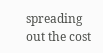spreading out the cost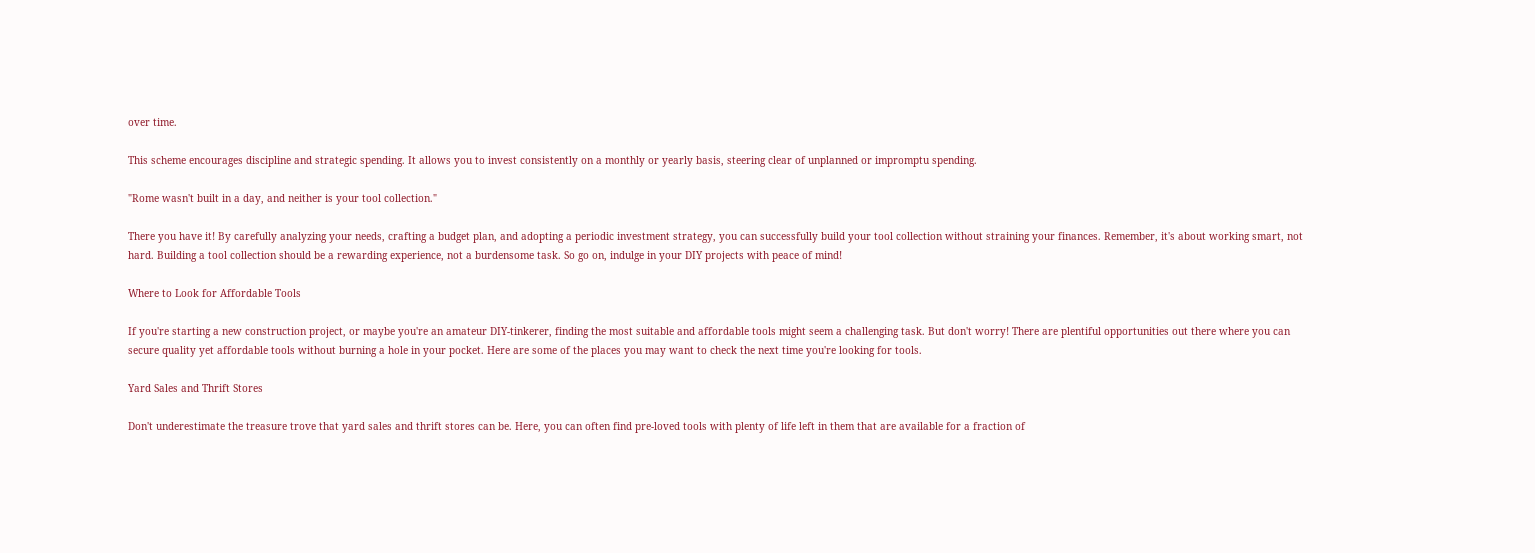over time.

This scheme encourages discipline and strategic spending. It allows you to invest consistently on a monthly or yearly basis, steering clear of unplanned or impromptu spending.

"Rome wasn't built in a day, and neither is your tool collection."

There you have it! By carefully analyzing your needs, crafting a budget plan, and adopting a periodic investment strategy, you can successfully build your tool collection without straining your finances. Remember, it's about working smart, not hard. Building a tool collection should be a rewarding experience, not a burdensome task. So go on, indulge in your DIY projects with peace of mind!

Where to Look for Affordable Tools

If you're starting a new construction project, or maybe you're an amateur DIY-tinkerer, finding the most suitable and affordable tools might seem a challenging task. But don't worry! There are plentiful opportunities out there where you can secure quality yet affordable tools without burning a hole in your pocket. Here are some of the places you may want to check the next time you're looking for tools.

Yard Sales and Thrift Stores

Don't underestimate the treasure trove that yard sales and thrift stores can be. Here, you can often find pre-loved tools with plenty of life left in them that are available for a fraction of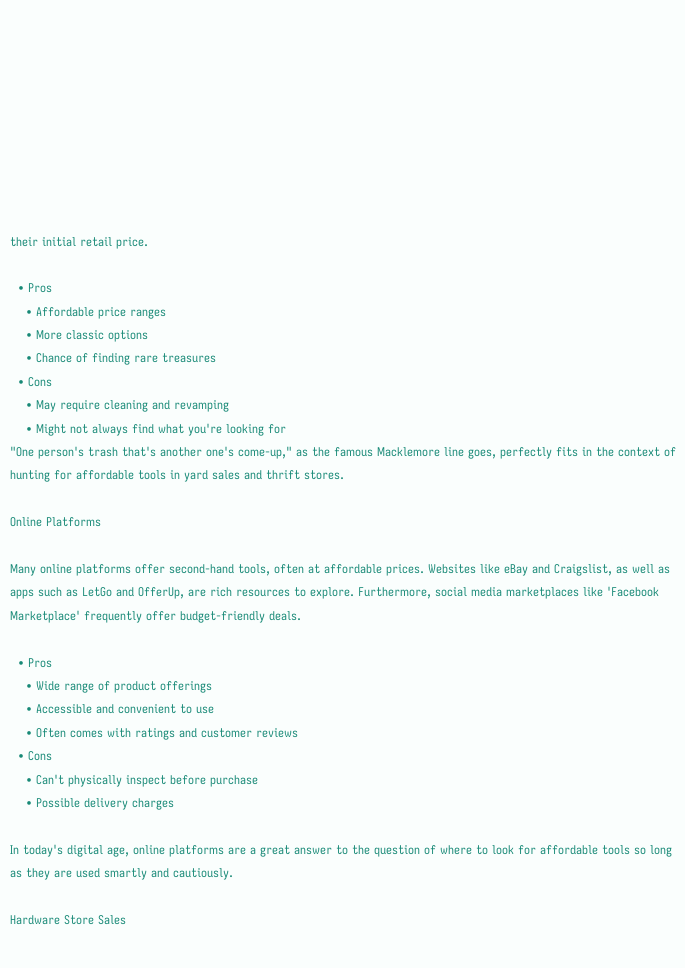their initial retail price.

  • Pros
    • Affordable price ranges
    • More classic options
    • Chance of finding rare treasures
  • Cons
    • May require cleaning and revamping
    • Might not always find what you're looking for
"One person's trash that's another one's come-up," as the famous Macklemore line goes, perfectly fits in the context of hunting for affordable tools in yard sales and thrift stores.

Online Platforms

Many online platforms offer second-hand tools, often at affordable prices. Websites like eBay and Craigslist, as well as apps such as LetGo and OfferUp, are rich resources to explore. Furthermore, social media marketplaces like 'Facebook Marketplace' frequently offer budget-friendly deals.

  • Pros
    • Wide range of product offerings
    • Accessible and convenient to use
    • Often comes with ratings and customer reviews
  • Cons
    • Can't physically inspect before purchase
    • Possible delivery charges

In today's digital age, online platforms are a great answer to the question of where to look for affordable tools so long as they are used smartly and cautiously.

Hardware Store Sales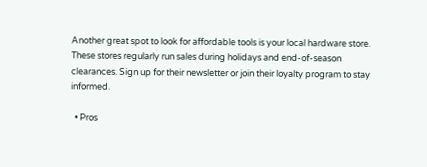Another great spot to look for affordable tools is your local hardware store. These stores regularly run sales during holidays and end-of-season clearances. Sign up for their newsletter or join their loyalty program to stay informed.

  • Pros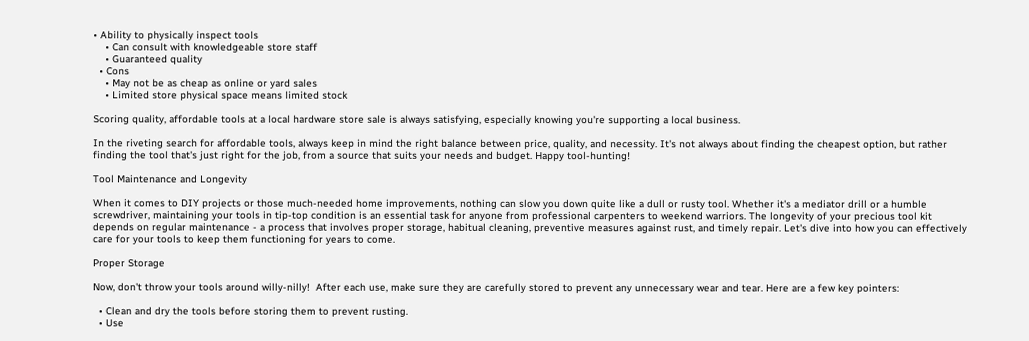• Ability to physically inspect tools
    • Can consult with knowledgeable store staff
    • Guaranteed quality
  • Cons
    • May not be as cheap as online or yard sales
    • Limited store physical space means limited stock

Scoring quality, affordable tools at a local hardware store sale is always satisfying, especially knowing you're supporting a local business.

In the riveting search for affordable tools, always keep in mind the right balance between price, quality, and necessity. It's not always about finding the cheapest option, but rather finding the tool that's just right for the job, from a source that suits your needs and budget. Happy tool-hunting!

Tool Maintenance and Longevity

When it comes to DIY projects or those much-needed home improvements, nothing can slow you down quite like a dull or rusty tool. Whether it's a mediator drill or a humble screwdriver, maintaining your tools in tip-top condition is an essential task for anyone from professional carpenters to weekend warriors. The longevity of your precious tool kit depends on regular maintenance - a process that involves proper storage, habitual cleaning, preventive measures against rust, and timely repair. Let's dive into how you can effectively care for your tools to keep them functioning for years to come.

Proper Storage

Now, don't throw your tools around willy-nilly!  After each use, make sure they are carefully stored to prevent any unnecessary wear and tear. Here are a few key pointers:

  • Clean and dry the tools before storing them to prevent rusting.
  • Use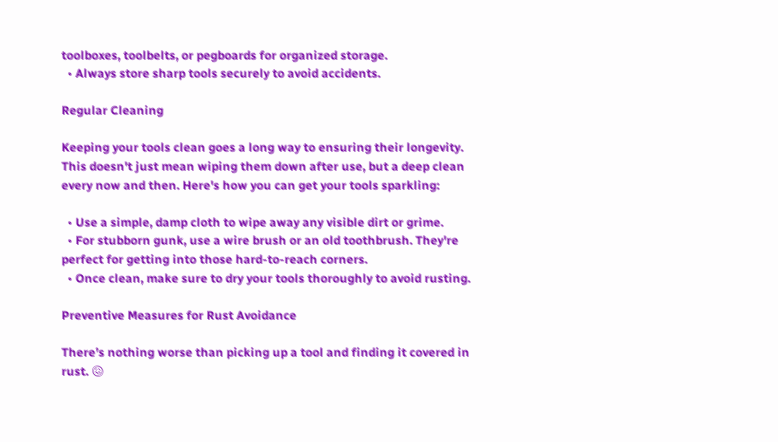toolboxes, toolbelts, or pegboards for organized storage.
  • Always store sharp tools securely to avoid accidents.

Regular Cleaning

Keeping your tools clean goes a long way to ensuring their longevity.  This doesn't just mean wiping them down after use, but a deep clean every now and then. Here's how you can get your tools sparkling:

  • Use a simple, damp cloth to wipe away any visible dirt or grime.
  • For stubborn gunk, use a wire brush or an old toothbrush. They're perfect for getting into those hard-to-reach corners.
  • Once clean, make sure to dry your tools thoroughly to avoid rusting.

Preventive Measures for Rust Avoidance

There’s nothing worse than picking up a tool and finding it covered in rust. 😖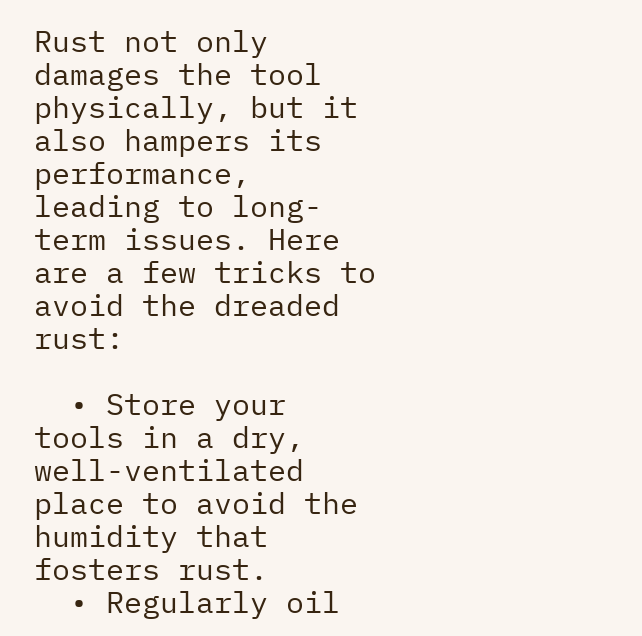Rust not only damages the tool physically, but it also hampers its performance, leading to long-term issues. Here are a few tricks to avoid the dreaded rust:

  • Store your tools in a dry, well-ventilated place to avoid the humidity that fosters rust.
  • Regularly oil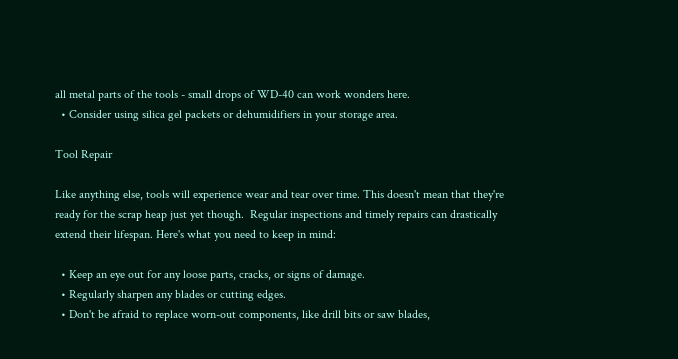all metal parts of the tools - small drops of WD-40 can work wonders here.
  • Consider using silica gel packets or dehumidifiers in your storage area.

Tool Repair

Like anything else, tools will experience wear and tear over time. This doesn't mean that they're ready for the scrap heap just yet though.  Regular inspections and timely repairs can drastically extend their lifespan. Here's what you need to keep in mind:

  • Keep an eye out for any loose parts, cracks, or signs of damage.
  • Regularly sharpen any blades or cutting edges.
  • Don't be afraid to replace worn-out components, like drill bits or saw blades,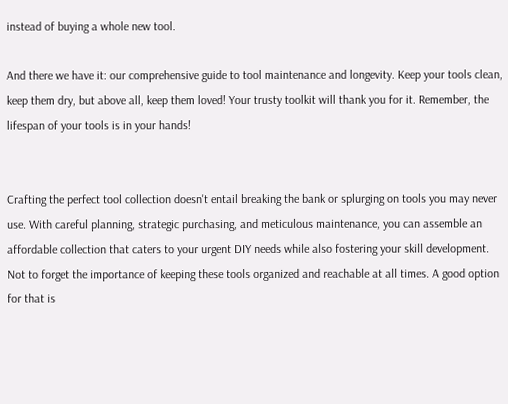instead of buying a whole new tool.

And there we have it: our comprehensive guide to tool maintenance and longevity. Keep your tools clean, keep them dry, but above all, keep them loved! Your trusty toolkit will thank you for it. Remember, the lifespan of your tools is in your hands!


Crafting the perfect tool collection doesn't entail breaking the bank or splurging on tools you may never use. With careful planning, strategic purchasing, and meticulous maintenance, you can assemble an affordable collection that caters to your urgent DIY needs while also fostering your skill development. Not to forget the importance of keeping these tools organized and reachable at all times. A good option for that is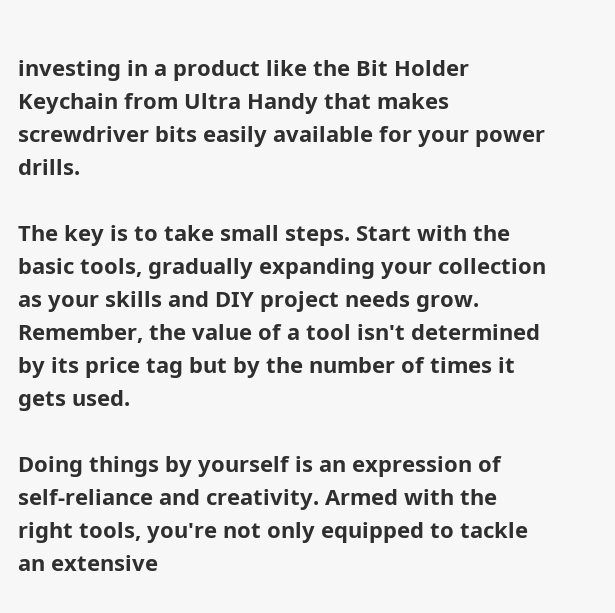investing in a product like the Bit Holder Keychain from Ultra Handy that makes screwdriver bits easily available for your power drills.

The key is to take small steps. Start with the basic tools, gradually expanding your collection as your skills and DIY project needs grow. Remember, the value of a tool isn't determined by its price tag but by the number of times it gets used.

Doing things by yourself is an expression of self-reliance and creativity. Armed with the right tools, you're not only equipped to tackle an extensive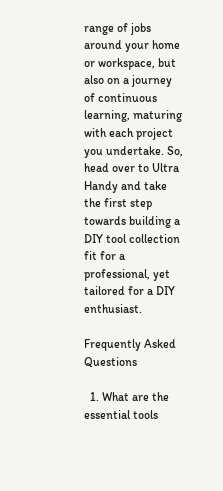range of jobs around your home or workspace, but also on a journey of continuous learning, maturing with each project you undertake. So, head over to Ultra Handy and take the first step towards building a DIY tool collection fit for a professional, yet tailored for a DIY enthusiast.

Frequently Asked Questions

  1. What are the essential tools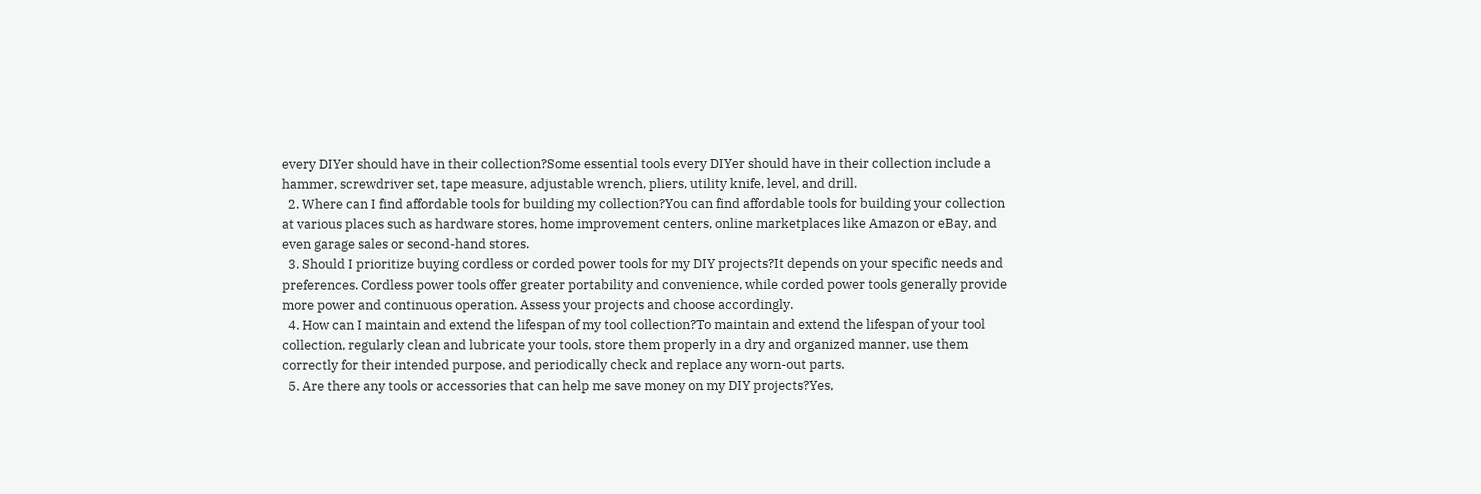every DIYer should have in their collection?Some essential tools every DIYer should have in their collection include a hammer, screwdriver set, tape measure, adjustable wrench, pliers, utility knife, level, and drill.
  2. Where can I find affordable tools for building my collection?You can find affordable tools for building your collection at various places such as hardware stores, home improvement centers, online marketplaces like Amazon or eBay, and even garage sales or second-hand stores.
  3. Should I prioritize buying cordless or corded power tools for my DIY projects?It depends on your specific needs and preferences. Cordless power tools offer greater portability and convenience, while corded power tools generally provide more power and continuous operation. Assess your projects and choose accordingly.
  4. How can I maintain and extend the lifespan of my tool collection?To maintain and extend the lifespan of your tool collection, regularly clean and lubricate your tools, store them properly in a dry and organized manner, use them correctly for their intended purpose, and periodically check and replace any worn-out parts.
  5. Are there any tools or accessories that can help me save money on my DIY projects?Yes,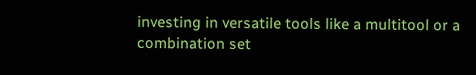investing in versatile tools like a multitool or a combination set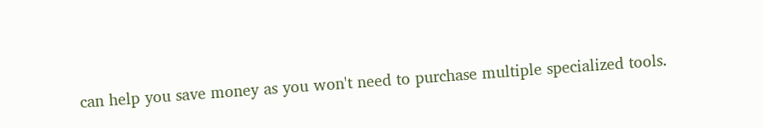can help you save money as you won't need to purchase multiple specialized tools.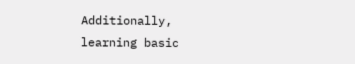Additionally, learning basic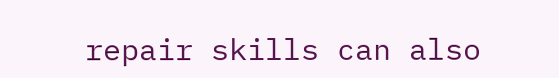repair skills can also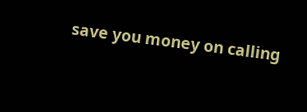save you money on calling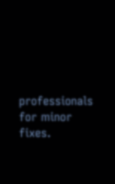professionals for minor fixes.